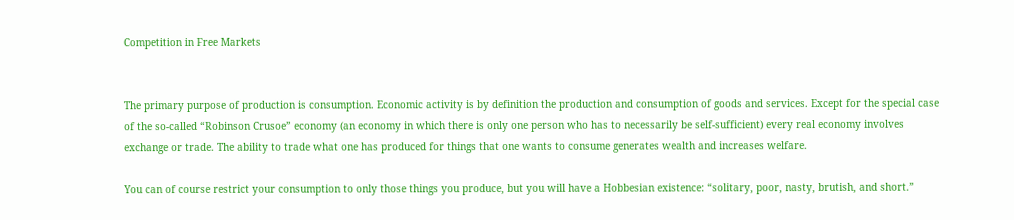Competition in Free Markets


The primary purpose of production is consumption. Economic activity is by definition the production and consumption of goods and services. Except for the special case of the so-called “Robinson Crusoe” economy (an economy in which there is only one person who has to necessarily be self-sufficient) every real economy involves exchange or trade. The ability to trade what one has produced for things that one wants to consume generates wealth and increases welfare.

You can of course restrict your consumption to only those things you produce, but you will have a Hobbesian existence: “solitary, poor, nasty, brutish, and short.”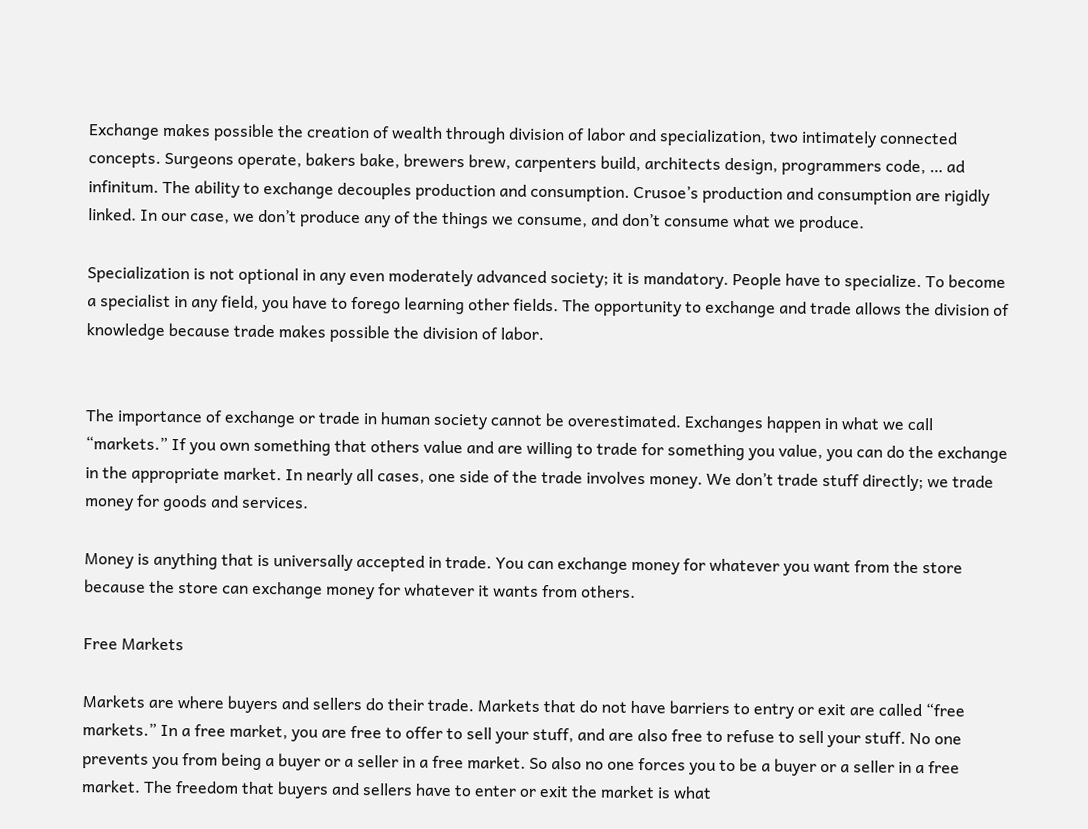Exchange makes possible the creation of wealth through division of labor and specialization, two intimately connected concepts. Surgeons operate, bakers bake, brewers brew, carpenters build, architects design, programmers code, … ad infinitum. The ability to exchange decouples production and consumption. Crusoe’s production and consumption are rigidly linked. In our case, we don’t produce any of the things we consume, and don’t consume what we produce.

Specialization is not optional in any even moderately advanced society; it is mandatory. People have to specialize. To become a specialist in any field, you have to forego learning other fields. The opportunity to exchange and trade allows the division of knowledge because trade makes possible the division of labor.


The importance of exchange or trade in human society cannot be overestimated. Exchanges happen in what we call “markets.” If you own something that others value and are willing to trade for something you value, you can do the exchange in the appropriate market. In nearly all cases, one side of the trade involves money. We don’t trade stuff directly; we trade money for goods and services.

Money is anything that is universally accepted in trade. You can exchange money for whatever you want from the store because the store can exchange money for whatever it wants from others.

Free Markets

Markets are where buyers and sellers do their trade. Markets that do not have barriers to entry or exit are called “free markets.” In a free market, you are free to offer to sell your stuff, and are also free to refuse to sell your stuff. No one prevents you from being a buyer or a seller in a free market. So also no one forces you to be a buyer or a seller in a free market. The freedom that buyers and sellers have to enter or exit the market is what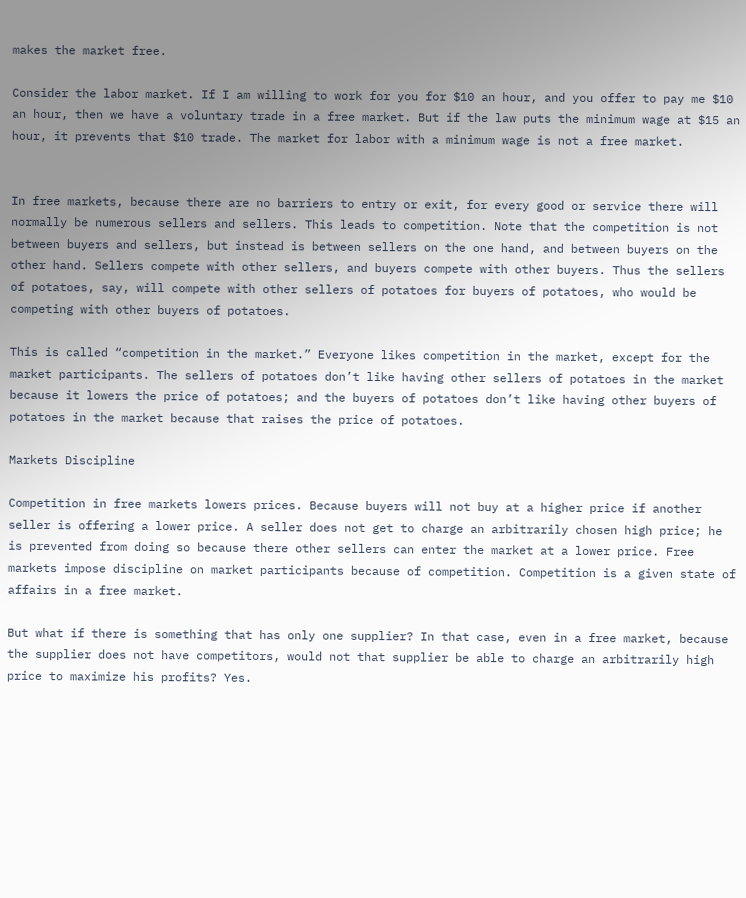makes the market free.

Consider the labor market. If I am willing to work for you for $10 an hour, and you offer to pay me $10 an hour, then we have a voluntary trade in a free market. But if the law puts the minimum wage at $15 an hour, it prevents that $10 trade. The market for labor with a minimum wage is not a free market.


In free markets, because there are no barriers to entry or exit, for every good or service there will normally be numerous sellers and sellers. This leads to competition. Note that the competition is not between buyers and sellers, but instead is between sellers on the one hand, and between buyers on the other hand. Sellers compete with other sellers, and buyers compete with other buyers. Thus the sellers of potatoes, say, will compete with other sellers of potatoes for buyers of potatoes, who would be competing with other buyers of potatoes.

This is called “competition in the market.” Everyone likes competition in the market, except for the market participants. The sellers of potatoes don’t like having other sellers of potatoes in the market because it lowers the price of potatoes; and the buyers of potatoes don’t like having other buyers of potatoes in the market because that raises the price of potatoes.

Markets Discipline

Competition in free markets lowers prices. Because buyers will not buy at a higher price if another seller is offering a lower price. A seller does not get to charge an arbitrarily chosen high price; he is prevented from doing so because there other sellers can enter the market at a lower price. Free markets impose discipline on market participants because of competition. Competition is a given state of affairs in a free market.

But what if there is something that has only one supplier? In that case, even in a free market, because the supplier does not have competitors, would not that supplier be able to charge an arbitrarily high price to maximize his profits? Yes.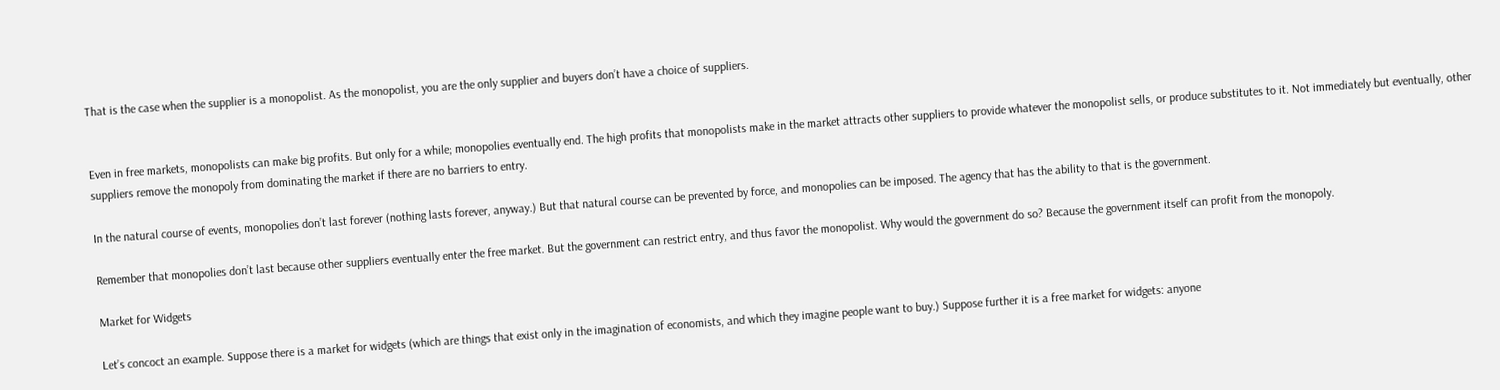That is the case when the supplier is a monopolist. As the monopolist, you are the only supplier and buyers don’t have a choice of suppliers.


Even in free markets, monopolists can make big profits. But only for a while; monopolies eventually end. The high profits that monopolists make in the market attracts other suppliers to provide whatever the monopolist sells, or produce substitutes to it. Not immediately but eventually, other suppliers remove the monopoly from dominating the market if there are no barriers to entry.

In the natural course of events, monopolies don’t last forever (nothing lasts forever, anyway.) But that natural course can be prevented by force, and monopolies can be imposed. The agency that has the ability to that is the government.

Remember that monopolies don’t last because other suppliers eventually enter the free market. But the government can restrict entry, and thus favor the monopolist. Why would the government do so? Because the government itself can profit from the monopoly.

Market for Widgets

Let’s concoct an example. Suppose there is a market for widgets (which are things that exist only in the imagination of economists, and which they imagine people want to buy.) Suppose further it is a free market for widgets: anyone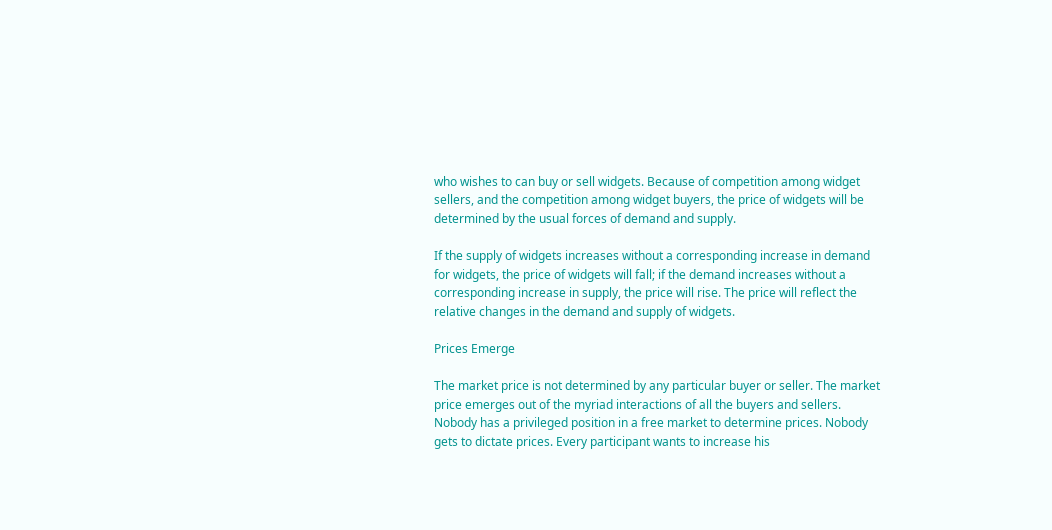who wishes to can buy or sell widgets. Because of competition among widget sellers, and the competition among widget buyers, the price of widgets will be determined by the usual forces of demand and supply.

If the supply of widgets increases without a corresponding increase in demand for widgets, the price of widgets will fall; if the demand increases without a corresponding increase in supply, the price will rise. The price will reflect the relative changes in the demand and supply of widgets.

Prices Emerge

The market price is not determined by any particular buyer or seller. The market price emerges out of the myriad interactions of all the buyers and sellers. Nobody has a privileged position in a free market to determine prices. Nobody gets to dictate prices. Every participant wants to increase his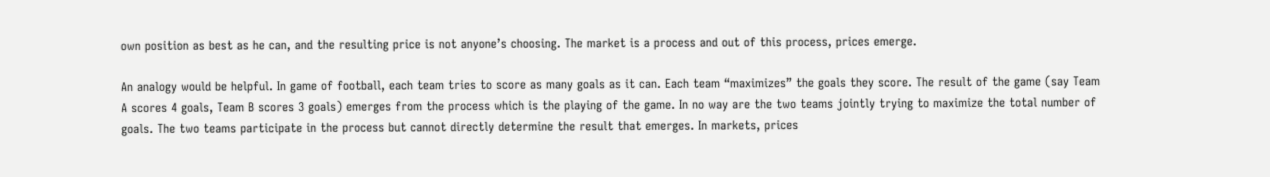own position as best as he can, and the resulting price is not anyone’s choosing. The market is a process and out of this process, prices emerge.

An analogy would be helpful. In game of football, each team tries to score as many goals as it can. Each team “maximizes” the goals they score. The result of the game (say Team A scores 4 goals, Team B scores 3 goals) emerges from the process which is the playing of the game. In no way are the two teams jointly trying to maximize the total number of goals. The two teams participate in the process but cannot directly determine the result that emerges. In markets, prices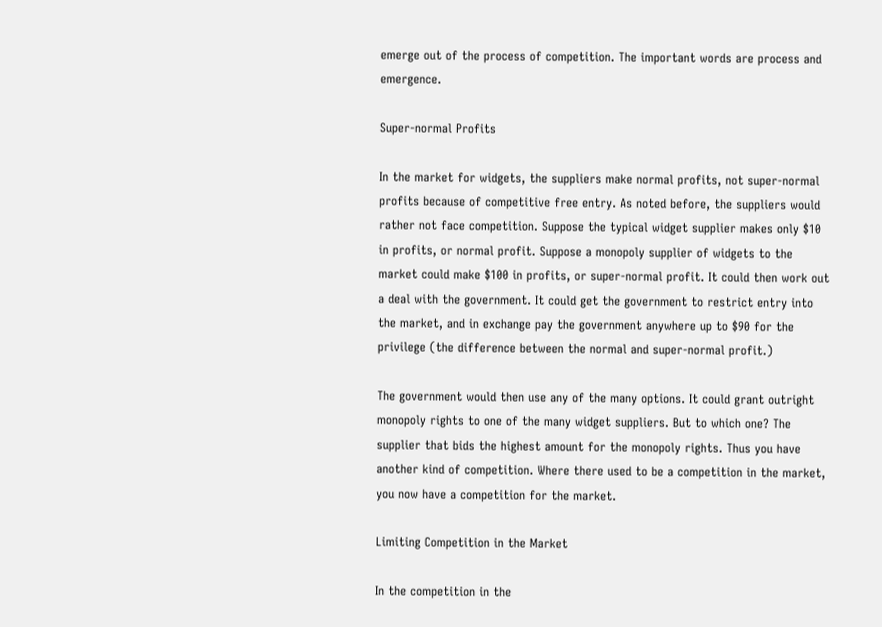emerge out of the process of competition. The important words are process and emergence.

Super-normal Profits

In the market for widgets, the suppliers make normal profits, not super-normal profits because of competitive free entry. As noted before, the suppliers would rather not face competition. Suppose the typical widget supplier makes only $10 in profits, or normal profit. Suppose a monopoly supplier of widgets to the market could make $100 in profits, or super-normal profit. It could then work out a deal with the government. It could get the government to restrict entry into the market, and in exchange pay the government anywhere up to $90 for the privilege (the difference between the normal and super-normal profit.)

The government would then use any of the many options. It could grant outright monopoly rights to one of the many widget suppliers. But to which one? The supplier that bids the highest amount for the monopoly rights. Thus you have another kind of competition. Where there used to be a competition in the market, you now have a competition for the market.

Limiting Competition in the Market

In the competition in the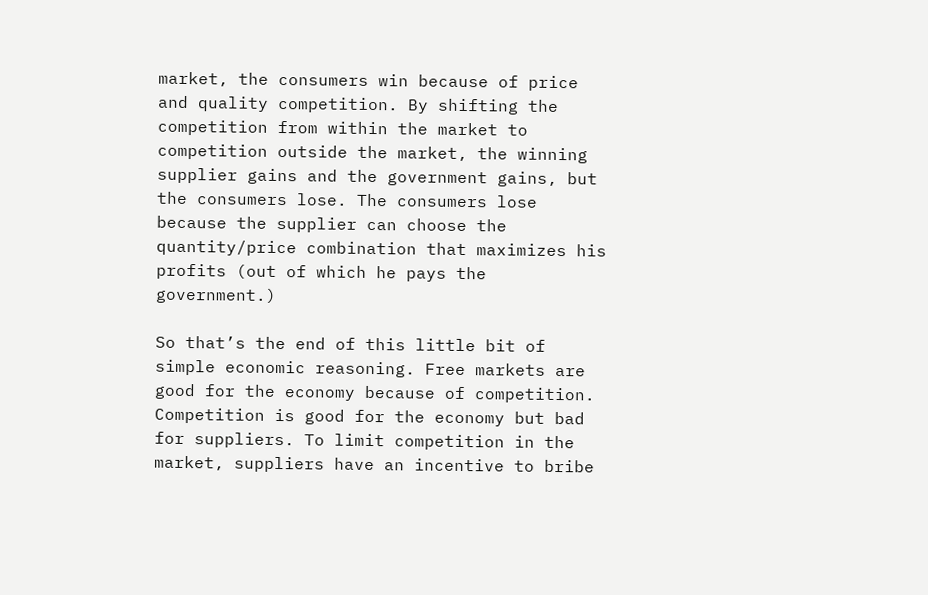market, the consumers win because of price and quality competition. By shifting the competition from within the market to competition outside the market, the winning supplier gains and the government gains, but the consumers lose. The consumers lose because the supplier can choose the quantity/price combination that maximizes his profits (out of which he pays the government.)

So that’s the end of this little bit of simple economic reasoning. Free markets are good for the economy because of competition. Competition is good for the economy but bad for suppliers. To limit competition in the market, suppliers have an incentive to bribe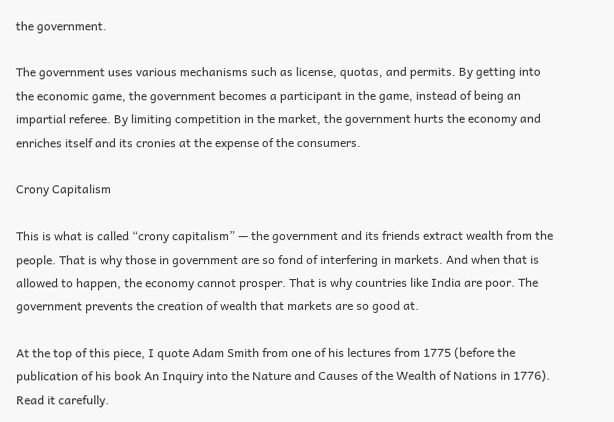the government.

The government uses various mechanisms such as license, quotas, and permits. By getting into the economic game, the government becomes a participant in the game, instead of being an impartial referee. By limiting competition in the market, the government hurts the economy and enriches itself and its cronies at the expense of the consumers.

Crony Capitalism

This is what is called “crony capitalism” — the government and its friends extract wealth from the people. That is why those in government are so fond of interfering in markets. And when that is allowed to happen, the economy cannot prosper. That is why countries like India are poor. The government prevents the creation of wealth that markets are so good at.

At the top of this piece, I quote Adam Smith from one of his lectures from 1775 (before the publication of his book An Inquiry into the Nature and Causes of the Wealth of Nations in 1776). Read it carefully.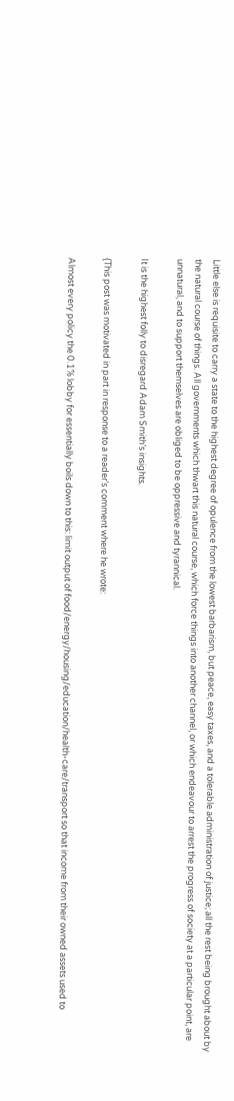Little else is requisite to carry a state to the highest degree of opulence from the lowest barbarism, but peace, easy taxes, and a tolerable administration of justice; all the rest being brought about by the natural course of things. All governments which thwart this natural course, which force things into another channel, or which endeavour to arrest the progress of society at a particular point, are unnatural, and to support themselves are obliged to be oppressive and tyrannical.

It is the highest folly to disregard Adam Smith’s insights.

{This post was motivated in part in response to a reader’s comment where he wrote:

Almost every policy the 0.1% lobby for essentially boils down to this: limit output of food/energy/housing/education/health-care/transport so that income from their owned assets used to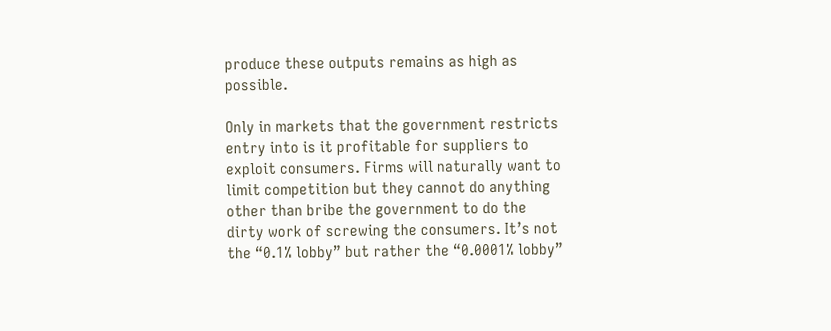produce these outputs remains as high as possible.

Only in markets that the government restricts entry into is it profitable for suppliers to exploit consumers. Firms will naturally want to limit competition but they cannot do anything other than bribe the government to do the dirty work of screwing the consumers. It’s not the “0.1% lobby” but rather the “0.0001% lobby”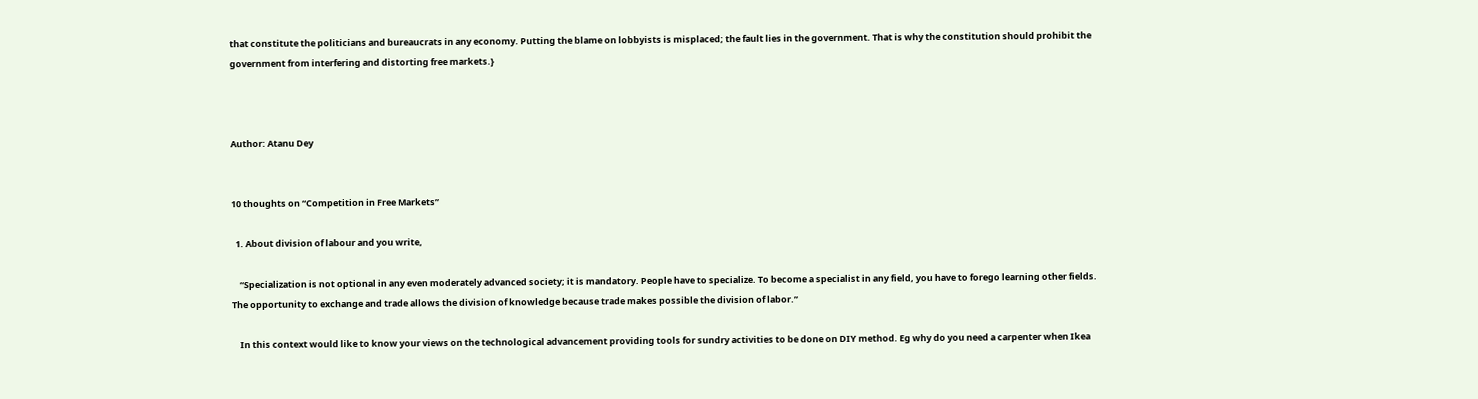that constitute the politicians and bureaucrats in any economy. Putting the blame on lobbyists is misplaced; the fault lies in the government. That is why the constitution should prohibit the government from interfering and distorting free markets.}



Author: Atanu Dey


10 thoughts on “Competition in Free Markets”

  1. About division of labour and you write,

    “Specialization is not optional in any even moderately advanced society; it is mandatory. People have to specialize. To become a specialist in any field, you have to forego learning other fields. The opportunity to exchange and trade allows the division of knowledge because trade makes possible the division of labor.”

    In this context would like to know your views on the technological advancement providing tools for sundry activities to be done on DIY method. Eg why do you need a carpenter when Ikea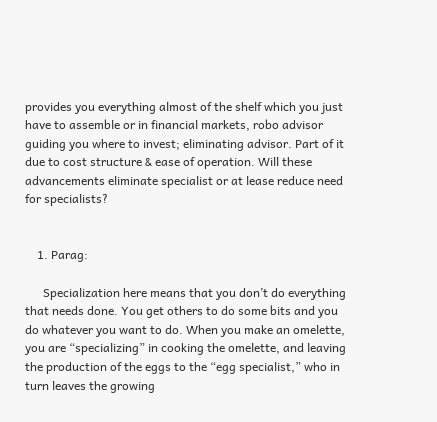provides you everything almost of the shelf which you just have to assemble or in financial markets, robo advisor guiding you where to invest; eliminating advisor. Part of it due to cost structure & ease of operation. Will these advancements eliminate specialist or at lease reduce need for specialists?


    1. Parag:

      Specialization here means that you don’t do everything that needs done. You get others to do some bits and you do whatever you want to do. When you make an omelette, you are “specializing” in cooking the omelette, and leaving the production of the eggs to the “egg specialist,” who in turn leaves the growing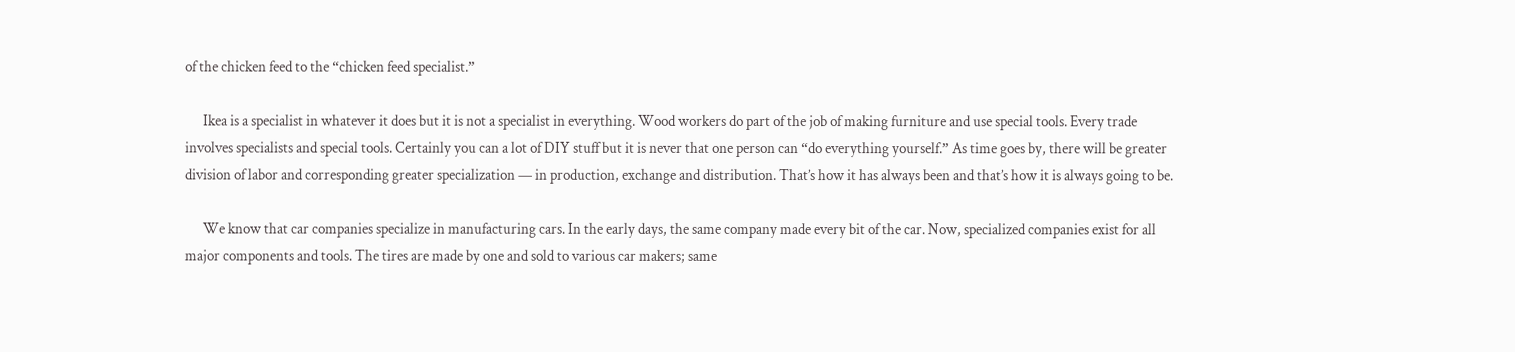of the chicken feed to the “chicken feed specialist.”

      Ikea is a specialist in whatever it does but it is not a specialist in everything. Wood workers do part of the job of making furniture and use special tools. Every trade involves specialists and special tools. Certainly you can a lot of DIY stuff but it is never that one person can “do everything yourself.” As time goes by, there will be greater division of labor and corresponding greater specialization — in production, exchange and distribution. That’s how it has always been and that’s how it is always going to be.

      We know that car companies specialize in manufacturing cars. In the early days, the same company made every bit of the car. Now, specialized companies exist for all major components and tools. The tires are made by one and sold to various car makers; same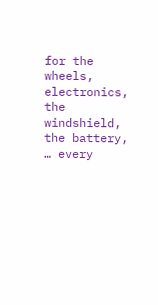for the wheels, electronics, the windshield, the battery, … every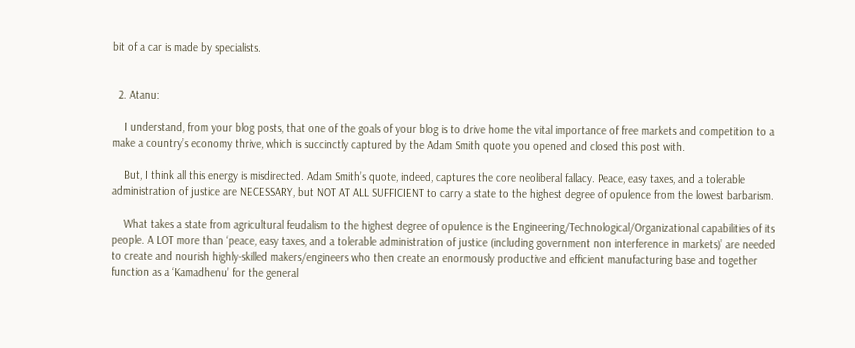bit of a car is made by specialists.


  2. Atanu:

    I understand, from your blog posts, that one of the goals of your blog is to drive home the vital importance of free markets and competition to a make a country’s economy thrive, which is succinctly captured by the Adam Smith quote you opened and closed this post with.

    But, I think all this energy is misdirected. Adam Smith’s quote, indeed, captures the core neoliberal fallacy. Peace, easy taxes, and a tolerable administration of justice are NECESSARY, but NOT AT ALL SUFFICIENT to carry a state to the highest degree of opulence from the lowest barbarism.

    What takes a state from agricultural feudalism to the highest degree of opulence is the Engineering/Technological/Organizational capabilities of its people. A LOT more than ‘peace, easy taxes, and a tolerable administration of justice (including government non interference in markets)’ are needed to create and nourish highly-skilled makers/engineers who then create an enormously productive and efficient manufacturing base and together function as a ‘Kamadhenu’ for the general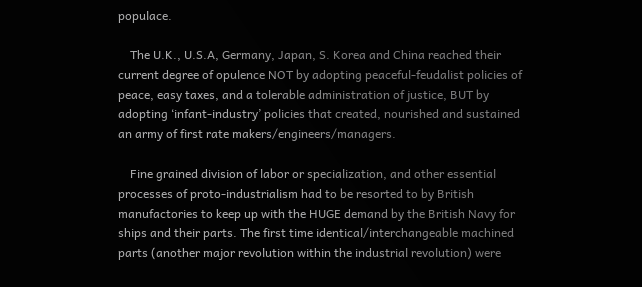populace.

    The U.K., U.S.A, Germany, Japan, S. Korea and China reached their current degree of opulence NOT by adopting peaceful-feudalist policies of peace, easy taxes, and a tolerable administration of justice, BUT by adopting ‘infant-industry’ policies that created, nourished and sustained an army of first rate makers/engineers/managers.

    Fine grained division of labor or specialization, and other essential processes of proto-industrialism had to be resorted to by British manufactories to keep up with the HUGE demand by the British Navy for ships and their parts. The first time identical/interchangeable machined parts (another major revolution within the industrial revolution) were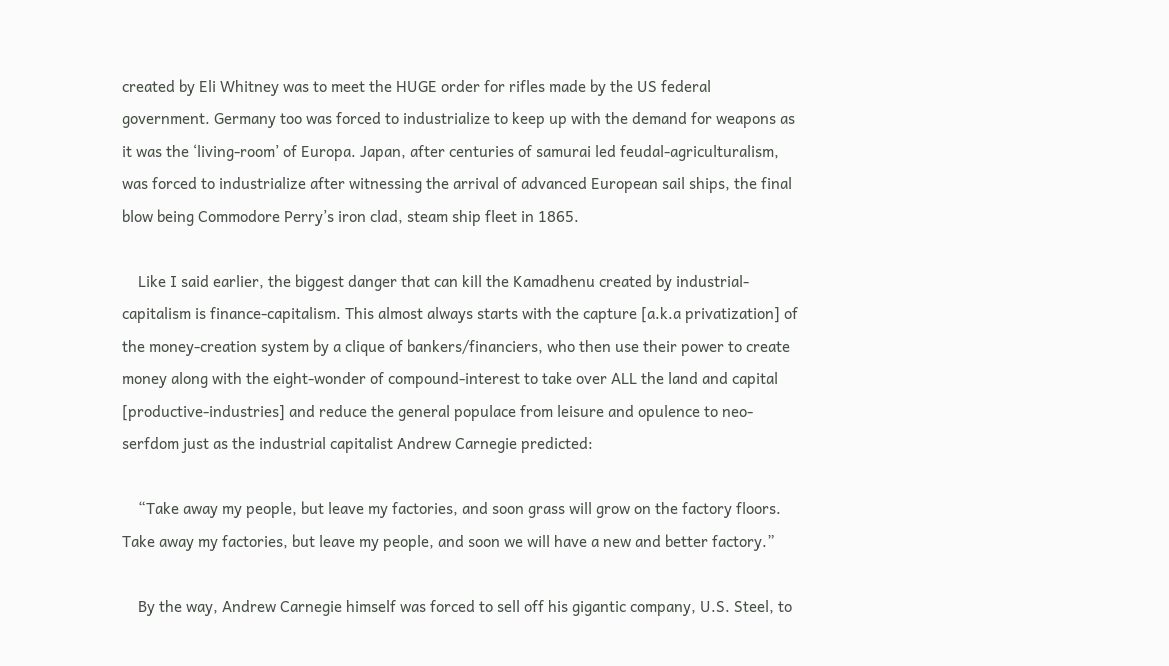created by Eli Whitney was to meet the HUGE order for rifles made by the US federal government. Germany too was forced to industrialize to keep up with the demand for weapons as it was the ‘living-room’ of Europa. Japan, after centuries of samurai led feudal-agriculturalism, was forced to industrialize after witnessing the arrival of advanced European sail ships, the final blow being Commodore Perry’s iron clad, steam ship fleet in 1865.

    Like I said earlier, the biggest danger that can kill the Kamadhenu created by industrial-capitalism is finance-capitalism. This almost always starts with the capture [a.k.a privatization] of the money-creation system by a clique of bankers/financiers, who then use their power to create money along with the eight-wonder of compound-interest to take over ALL the land and capital [productive-industries] and reduce the general populace from leisure and opulence to neo-serfdom just as the industrial capitalist Andrew Carnegie predicted:

    “Take away my people, but leave my factories, and soon grass will grow on the factory floors. Take away my factories, but leave my people, and soon we will have a new and better factory.”

    By the way, Andrew Carnegie himself was forced to sell off his gigantic company, U.S. Steel, to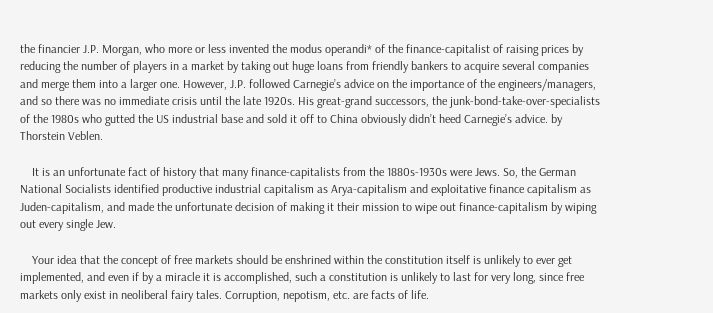the financier J.P. Morgan, who more or less invented the modus operandi* of the finance-capitalist of raising prices by reducing the number of players in a market by taking out huge loans from friendly bankers to acquire several companies and merge them into a larger one. However, J.P. followed Carnegie’s advice on the importance of the engineers/managers, and so there was no immediate crisis until the late 1920s. His great-grand successors, the junk-bond-take-over-specialists of the 1980s who gutted the US industrial base and sold it off to China obviously didn’t heed Carnegie’s advice. by Thorstein Veblen.

    It is an unfortunate fact of history that many finance-capitalists from the 1880s-1930s were Jews. So, the German National Socialists identified productive industrial capitalism as Arya-capitalism and exploitative finance capitalism as Juden-capitalism, and made the unfortunate decision of making it their mission to wipe out finance-capitalism by wiping out every single Jew.

    Your idea that the concept of free markets should be enshrined within the constitution itself is unlikely to ever get implemented, and even if by a miracle it is accomplished, such a constitution is unlikely to last for very long, since free markets only exist in neoliberal fairy tales. Corruption, nepotism, etc. are facts of life.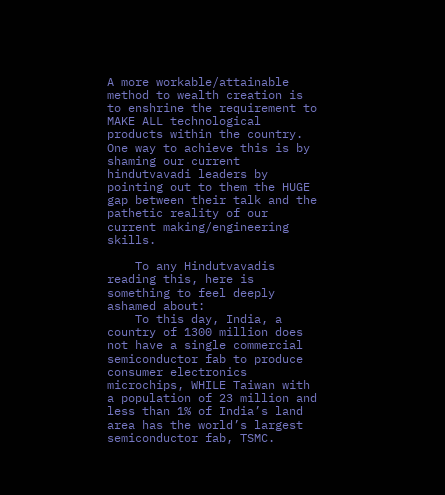A more workable/attainable method to wealth creation is to enshrine the requirement to MAKE ALL technological products within the country. One way to achieve this is by shaming our current hindutvavadi leaders by pointing out to them the HUGE gap between their talk and the pathetic reality of our current making/engineering skills.

    To any Hindutvavadis reading this, here is something to feel deeply ashamed about:
    To this day, India, a country of 1300 million does not have a single commercial semiconductor fab to produce consumer electronics microchips, WHILE Taiwan with a population of 23 million and less than 1% of India’s land area has the world’s largest semiconductor fab, TSMC.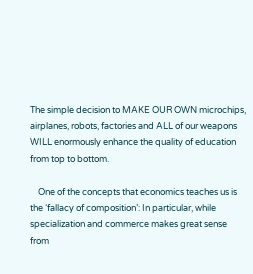The simple decision to MAKE OUR OWN microchips, airplanes, robots, factories and ALL of our weapons WILL enormously enhance the quality of education from top to bottom.

    One of the concepts that economics teaches us is the ‘fallacy of composition’: In particular, while specialization and commerce makes great sense from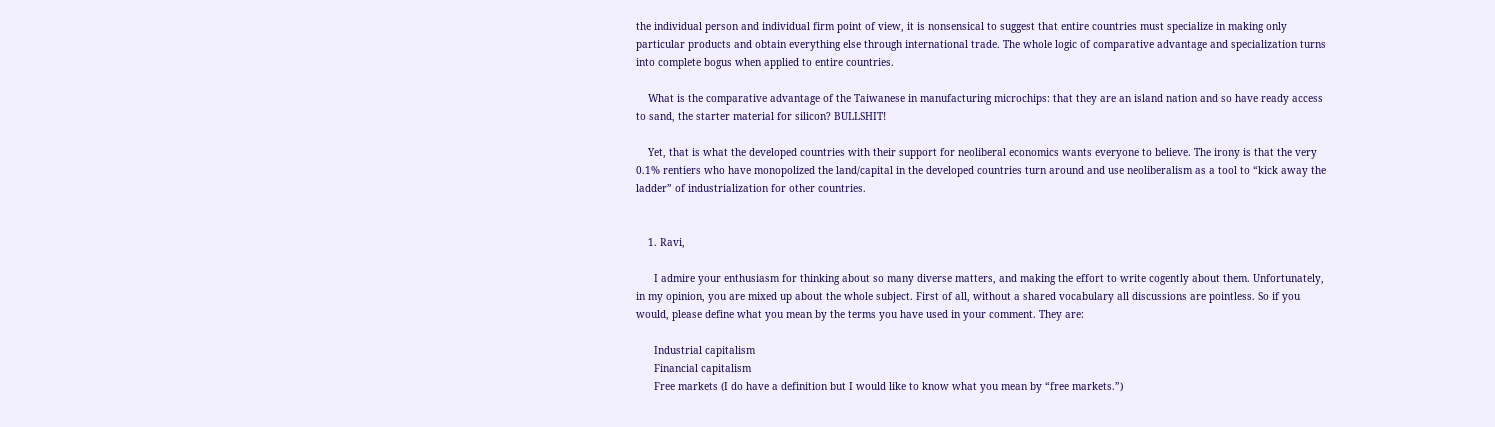the individual person and individual firm point of view, it is nonsensical to suggest that entire countries must specialize in making only particular products and obtain everything else through international trade. The whole logic of comparative advantage and specialization turns into complete bogus when applied to entire countries.

    What is the comparative advantage of the Taiwanese in manufacturing microchips: that they are an island nation and so have ready access to sand, the starter material for silicon? BULLSHIT!

    Yet, that is what the developed countries with their support for neoliberal economics wants everyone to believe. The irony is that the very 0.1% rentiers who have monopolized the land/capital in the developed countries turn around and use neoliberalism as a tool to “kick away the ladder” of industrialization for other countries.


    1. Ravi,

      I admire your enthusiasm for thinking about so many diverse matters, and making the effort to write cogently about them. Unfortunately, in my opinion, you are mixed up about the whole subject. First of all, without a shared vocabulary all discussions are pointless. So if you would, please define what you mean by the terms you have used in your comment. They are:

      Industrial capitalism
      Financial capitalism
      Free markets (I do have a definition but I would like to know what you mean by “free markets.”)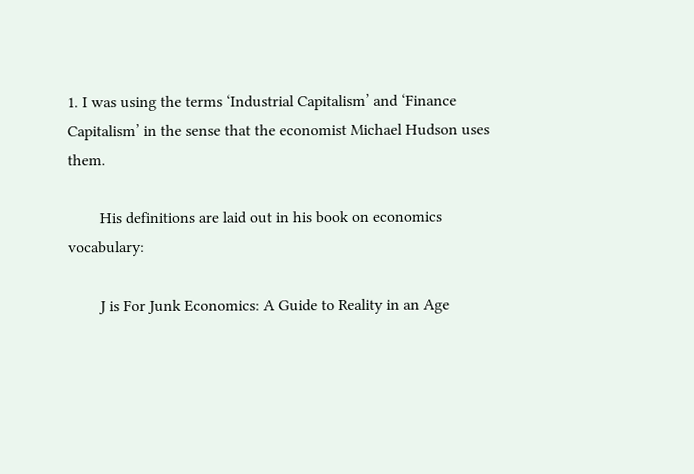1. I was using the terms ‘Industrial Capitalism’ and ‘Finance Capitalism’ in the sense that the economist Michael Hudson uses them.

        His definitions are laid out in his book on economics vocabulary:

        J is For Junk Economics: A Guide to Reality in an Age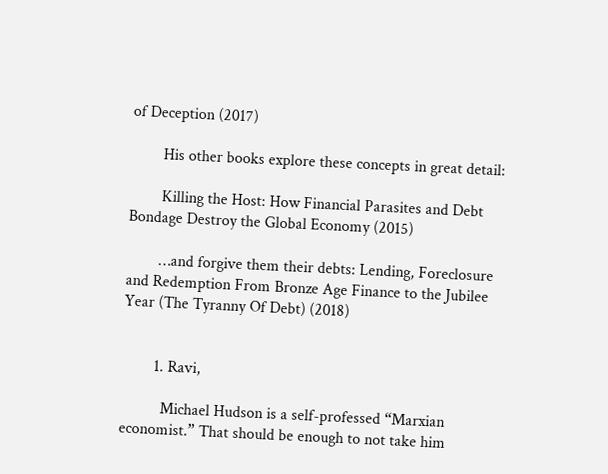of Deception (2017)

        His other books explore these concepts in great detail:

        Killing the Host: How Financial Parasites and Debt Bondage Destroy the Global Economy (2015)

        …and forgive them their debts: Lending, Foreclosure and Redemption From Bronze Age Finance to the Jubilee Year (The Tyranny Of Debt) (2018)


        1. Ravi,

          Michael Hudson is a self-professed “Marxian economist.” That should be enough to not take him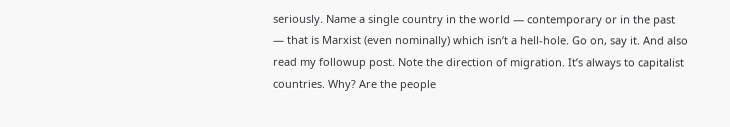seriously. Name a single country in the world — contemporary or in the past — that is Marxist (even nominally) which isn’t a hell-hole. Go on, say it. And also read my followup post. Note the direction of migration. It’s always to capitalist countries. Why? Are the people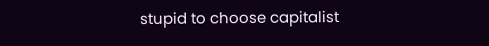stupid to choose capitalist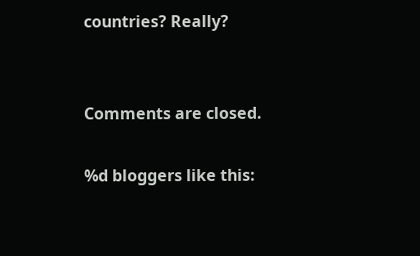countries? Really?


Comments are closed.

%d bloggers like this: